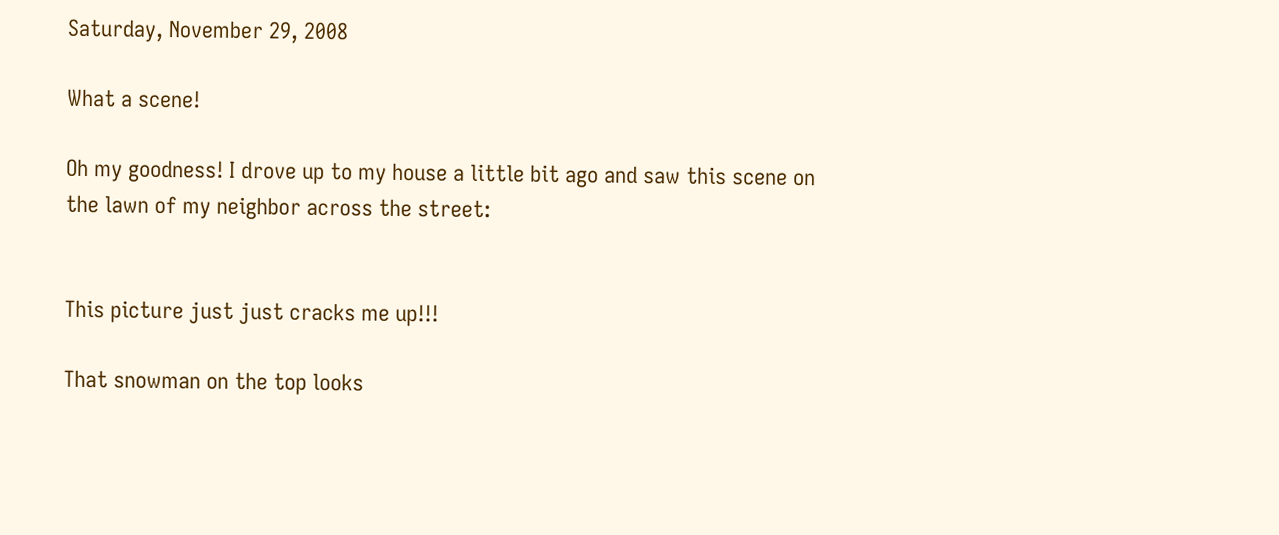Saturday, November 29, 2008

What a scene!

Oh my goodness! I drove up to my house a little bit ago and saw this scene on the lawn of my neighbor across the street:


This picture just just cracks me up!!!

That snowman on the top looks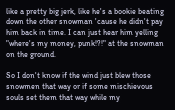like a pretty big jerk, like he's a bookie beating down the other snowman 'cause he didn't pay him back in time. I can just hear him yelling "where's my money, punk!?!" at the snowman on the ground.

So I don't know if the wind just blew those snowmen that way or if some mischievous souls set them that way while my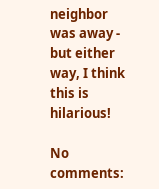neighbor was away - but either way, I think this is hilarious!

No comments: